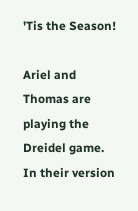'Tis the Season!

Ariel and Thomas are playing the Dreidel game. In their version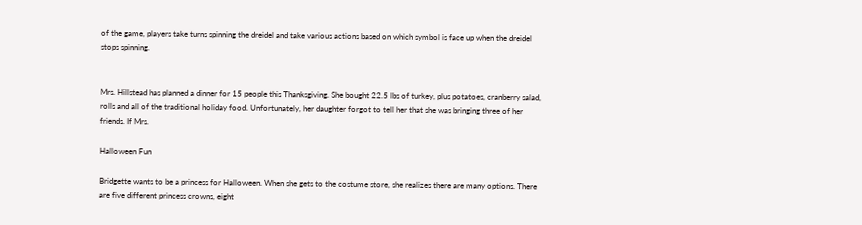of the game, players take turns spinning the dreidel and take various actions based on which symbol is face up when the dreidel stops spinning.


Mrs. Hillstead has planned a dinner for 15 people this Thanksgiving. She bought 22.5 lbs of turkey, plus potatoes, cranberry salad, rolls and all of the traditional holiday food. Unfortunately, her daughter forgot to tell her that she was bringing three of her friends. If Mrs.

Halloween Fun

Bridgette wants to be a princess for Halloween. When she gets to the costume store, she realizes there are many options. There are five different princess crowns, eight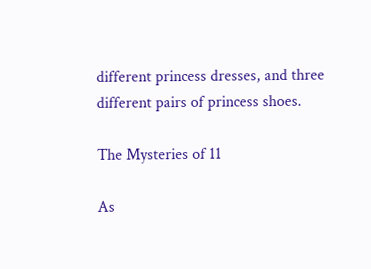different princess dresses, and three different pairs of princess shoes.

The Mysteries of 11

As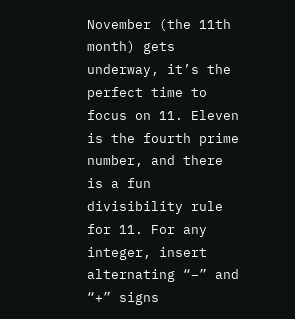November (the 11th month) gets underway, it’s the perfect time to focus on 11. Eleven is the fourth prime number, and there is a fun divisibility rule for 11. For any integer, insert alternating “–” and “+” signs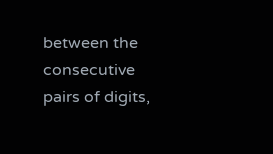between the consecutive pairs of digits,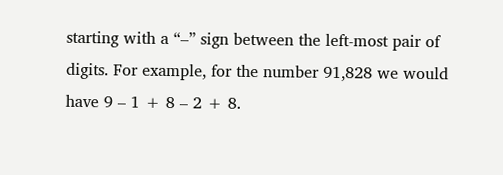starting with a “–” sign between the left-most pair of digits. For example, for the number 91,828 we would have 9 – 1 + 8 – 2 + 8.